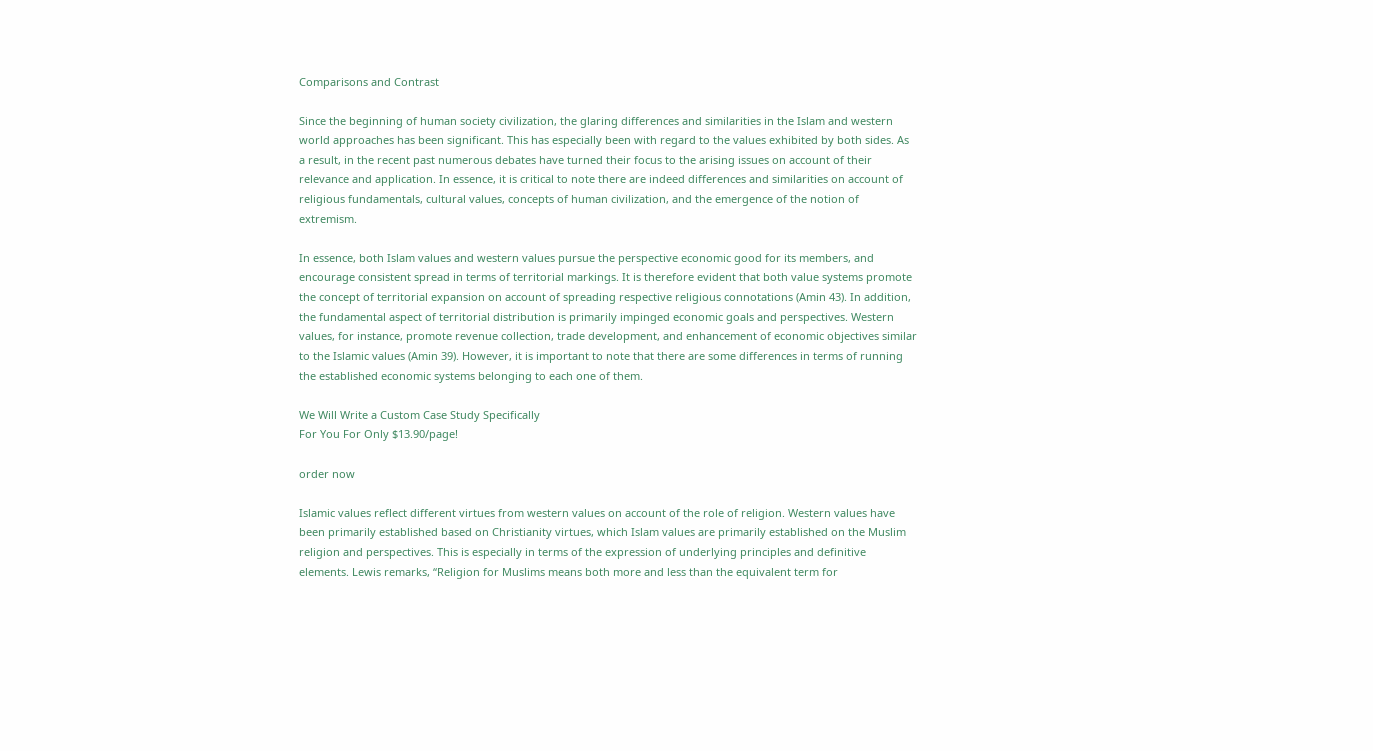Comparisons and Contrast

Since the beginning of human society civilization, the glaring differences and similarities in the Islam and western world approaches has been significant. This has especially been with regard to the values exhibited by both sides. As a result, in the recent past numerous debates have turned their focus to the arising issues on account of their relevance and application. In essence, it is critical to note there are indeed differences and similarities on account of religious fundamentals, cultural values, concepts of human civilization, and the emergence of the notion of extremism.

In essence, both Islam values and western values pursue the perspective economic good for its members, and encourage consistent spread in terms of territorial markings. It is therefore evident that both value systems promote the concept of territorial expansion on account of spreading respective religious connotations (Amin 43). In addition, the fundamental aspect of territorial distribution is primarily impinged economic goals and perspectives. Western values, for instance, promote revenue collection, trade development, and enhancement of economic objectives similar to the Islamic values (Amin 39). However, it is important to note that there are some differences in terms of running the established economic systems belonging to each one of them.

We Will Write a Custom Case Study Specifically
For You For Only $13.90/page!

order now

Islamic values reflect different virtues from western values on account of the role of religion. Western values have been primarily established based on Christianity virtues, which Islam values are primarily established on the Muslim religion and perspectives. This is especially in terms of the expression of underlying principles and definitive elements. Lewis remarks, “Religion for Muslims means both more and less than the equivalent term for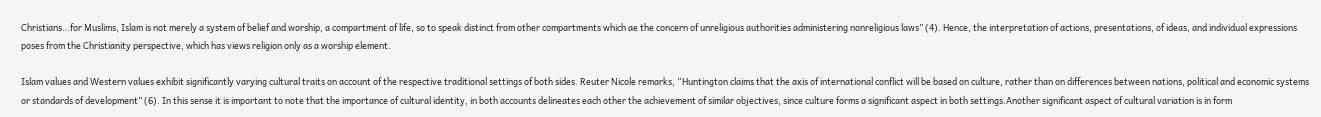Christians…for Muslims, Islam is not merely a system of belief and worship, a compartment of life, so to speak distinct from other compartments which ae the concern of unreligious authorities administering nonreligious laws” (4). Hence, the interpretation of actions, presentations, of ideas, and individual expressions poses from the Christianity perspective, which has views religion only as a worship element.

Islam values and Western values exhibit significantly varying cultural traits on account of the respective traditional settings of both sides. Reuter Nicole remarks, “Huntington claims that the axis of international conflict will be based on culture, rather than on differences between nations, political and economic systems or standards of development” (6). In this sense it is important to note that the importance of cultural identity, in both accounts delineates each other the achievement of similar objectives, since culture forms a significant aspect in both settings.Another significant aspect of cultural variation is in form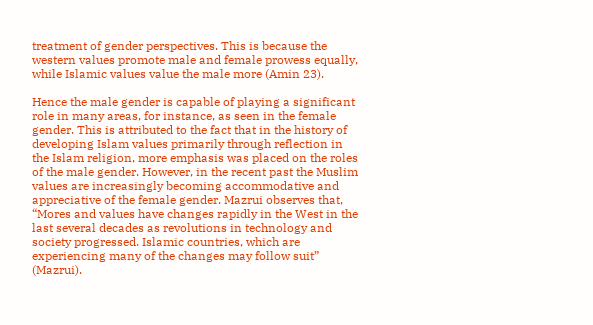treatment of gender perspectives. This is because the western values promote male and female prowess equally, while Islamic values value the male more (Amin 23).

Hence the male gender is capable of playing a significant role in many areas, for instance, as seen in the female gender. This is attributed to the fact that in the history of developing Islam values primarily through reflection in the Islam religion, more emphasis was placed on the roles of the male gender. However, in the recent past the Muslim values are increasingly becoming accommodative and appreciative of the female gender. Mazrui observes that, “Mores and values have changes rapidly in the West in the last several decades as revolutions in technology and society progressed. Islamic countries, which are experiencing many of the changes may follow suit” (Mazrui).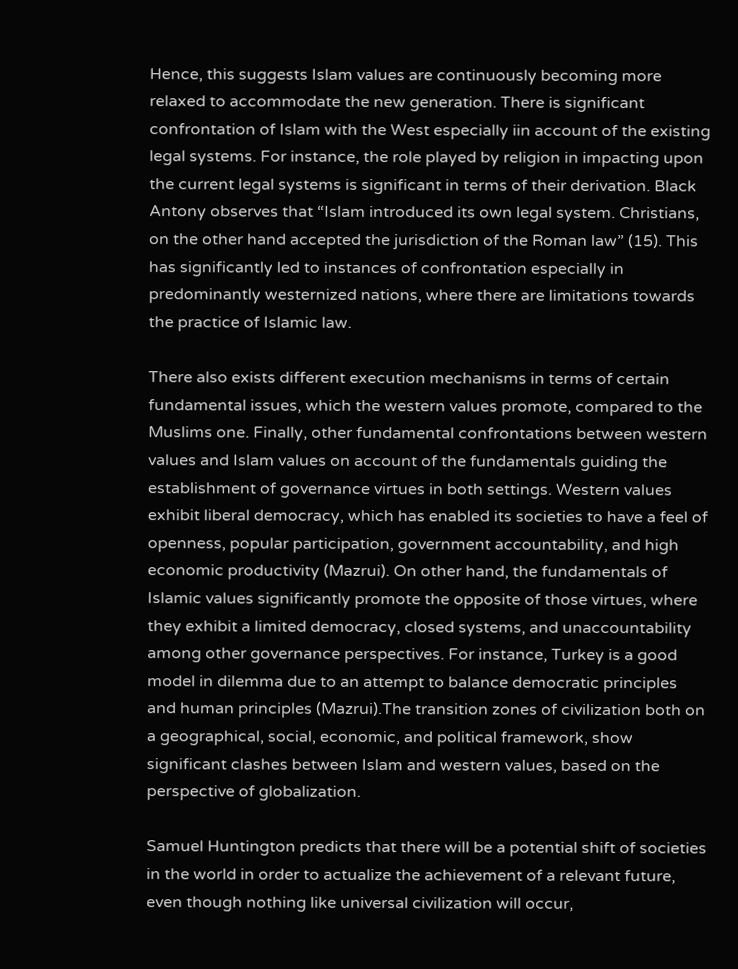Hence, this suggests Islam values are continuously becoming more relaxed to accommodate the new generation. There is significant confrontation of Islam with the West especially iin account of the existing legal systems. For instance, the role played by religion in impacting upon the current legal systems is significant in terms of their derivation. Black Antony observes that “Islam introduced its own legal system. Christians, on the other hand accepted the jurisdiction of the Roman law” (15). This has significantly led to instances of confrontation especially in predominantly westernized nations, where there are limitations towards the practice of Islamic law.

There also exists different execution mechanisms in terms of certain fundamental issues, which the western values promote, compared to the Muslims one. Finally, other fundamental confrontations between western values and Islam values on account of the fundamentals guiding the establishment of governance virtues in both settings. Western values exhibit liberal democracy, which has enabled its societies to have a feel of openness, popular participation, government accountability, and high economic productivity (Mazrui). On other hand, the fundamentals of Islamic values significantly promote the opposite of those virtues, where they exhibit a limited democracy, closed systems, and unaccountability among other governance perspectives. For instance, Turkey is a good model in dilemma due to an attempt to balance democratic principles and human principles (Mazrui).The transition zones of civilization both on a geographical, social, economic, and political framework, show significant clashes between Islam and western values, based on the perspective of globalization.

Samuel Huntington predicts that there will be a potential shift of societies in the world in order to actualize the achievement of a relevant future, even though nothing like universal civilization will occur,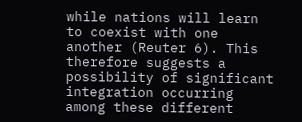while nations will learn to coexist with one another (Reuter 6). This therefore suggests a possibility of significant integration occurring among these different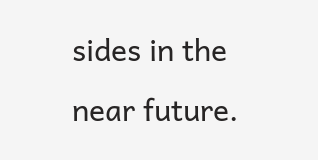sides in the near future.